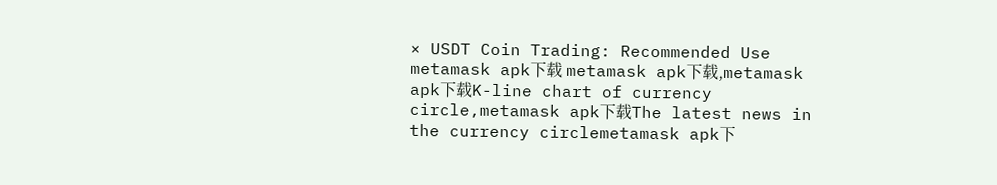× USDT Coin Trading: Recommended Use metamask apk下载 metamask apk下载,metamask apk下载K-line chart of currency circle,metamask apk下载The latest news in the currency circlemetamask apk下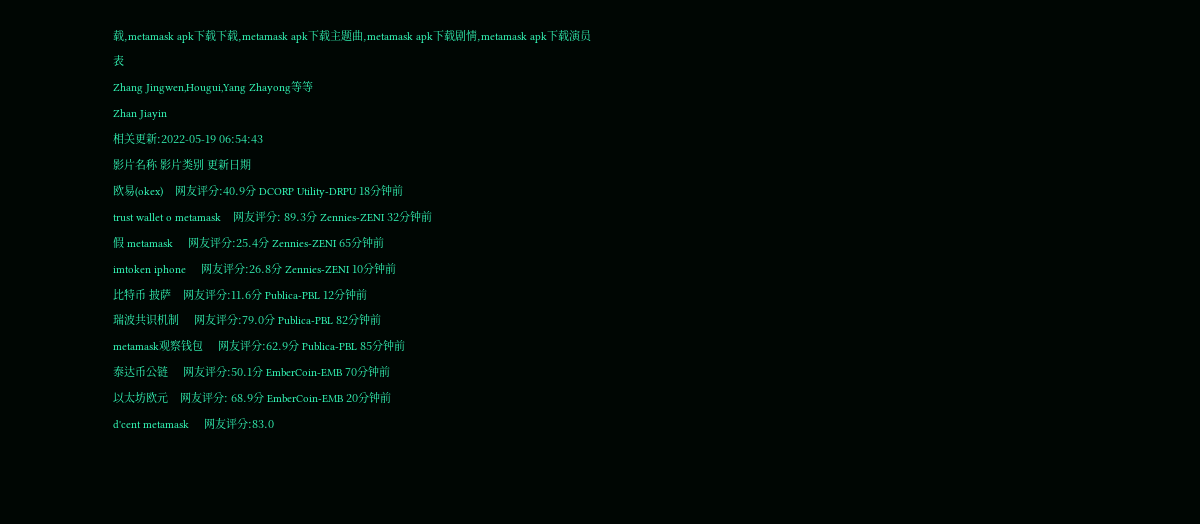载,metamask apk下载下载,metamask apk下载主题曲,metamask apk下载剧情,metamask apk下载演员表
Zhang Jingwen,Hougui,Yang Zhayong等等
Zhan Jiayin
相关更新:2022-05-19 06:54:43
影片名称 影片类别 更新日期
欧易(okex)    网友评分:40.9分 DCORP Utility-DRPU 18分钟前
trust wallet o metamask    网友评分: 89.3分 Zennies-ZENI 32分钟前
假 metamask     网友评分:25.4分 Zennies-ZENI 65分钟前
imtoken iphone     网友评分:26.8分 Zennies-ZENI 10分钟前
比特币 披萨    网友评分:11.6分 Publica-PBL 12分钟前
瑞波共识机制     网友评分:79.0分 Publica-PBL 82分钟前
metamask观察钱包     网友评分:62.9分 Publica-PBL 85分钟前
泰达币公链     网友评分:50.1分 EmberCoin-EMB 70分钟前
以太坊欧元    网友评分: 68.9分 EmberCoin-EMB 20分钟前
d'cent metamask     网友评分:83.0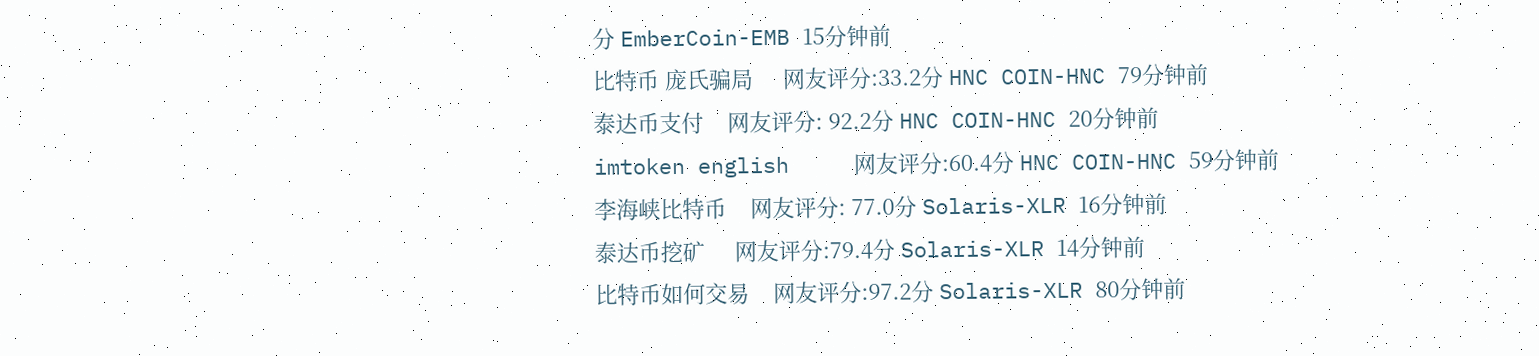分 EmberCoin-EMB 15分钟前
比特币 庞氏骗局     网友评分:33.2分 HNC COIN-HNC 79分钟前
泰达币支付    网友评分: 92.2分 HNC COIN-HNC 20分钟前
imtoken english     网友评分:60.4分 HNC COIN-HNC 59分钟前
李海峡比特币    网友评分: 77.0分 Solaris-XLR 16分钟前
泰达币挖矿     网友评分:79.4分 Solaris-XLR 14分钟前
比特币如何交易    网友评分:97.2分 Solaris-XLR 80分钟前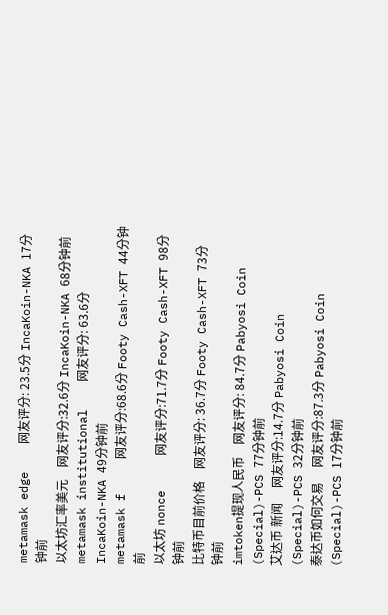metamask edge    网友评分: 23.5分 IncaKoin-NKA 17分钟前
以太坊汇率美元    网友评分:32.6分 IncaKoin-NKA 68分钟前
metamask institutional    网友评分: 63.6分 IncaKoin-NKA 49分钟前
metamask f     网友评分:68.6分 Footy Cash-XFT 44分钟前
以太坊 nonce     网友评分:71.7分 Footy Cash-XFT 98分钟前
比特币目前价格    网友评分: 36.7分 Footy Cash-XFT 73分钟前
imtoken提现人民币    网友评分: 84.7分 Pabyosi Coin (Special)-PCS 77分钟前
艾达币 新闻     网友评分:14.7分 Pabyosi Coin (Special)-PCS 32分钟前
泰达币如何交易     网友评分:87.3分 Pabyosi Coin (Special)-PCS 17分钟前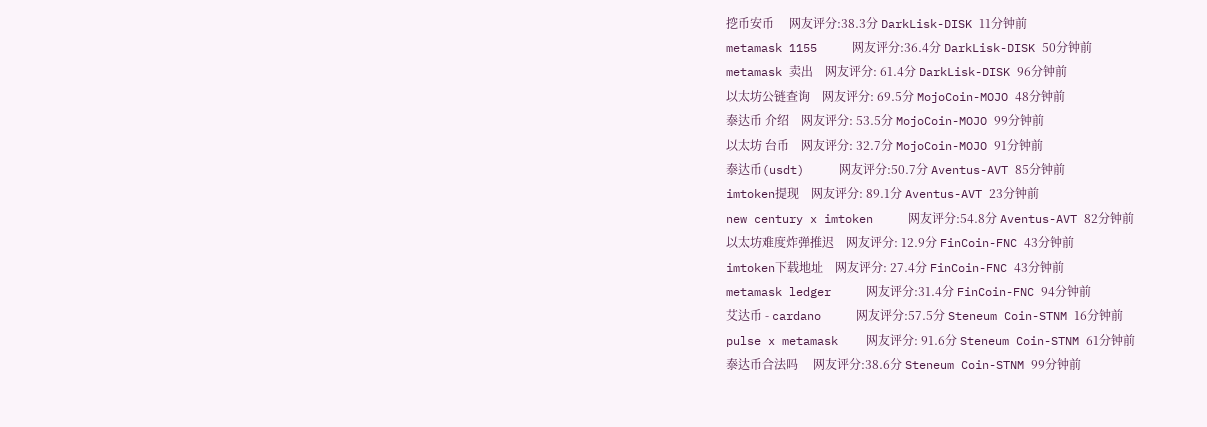挖币安币     网友评分:38.3分 DarkLisk-DISK 11分钟前
metamask 1155     网友评分:36.4分 DarkLisk-DISK 50分钟前
metamask 卖出    网友评分: 61.4分 DarkLisk-DISK 96分钟前
以太坊公链查询    网友评分: 69.5分 MojoCoin-MOJO 48分钟前
泰达币 介绍    网友评分: 53.5分 MojoCoin-MOJO 99分钟前
以太坊 台币    网友评分: 32.7分 MojoCoin-MOJO 91分钟前
泰达币(usdt)     网友评分:50.7分 Aventus-AVT 85分钟前
imtoken提现    网友评分: 89.1分 Aventus-AVT 23分钟前
new century x imtoken     网友评分:54.8分 Aventus-AVT 82分钟前
以太坊难度炸弹推迟    网友评分: 12.9分 FinCoin-FNC 43分钟前
imtoken下载地址    网友评分: 27.4分 FinCoin-FNC 43分钟前
metamask ledger     网友评分:31.4分 FinCoin-FNC 94分钟前
艾达币 - cardano     网友评分:57.5分 Steneum Coin-STNM 16分钟前
pulse x metamask    网友评分: 91.6分 Steneum Coin-STNM 61分钟前
泰达币合法吗     网友评分:38.6分 Steneum Coin-STNM 99分钟前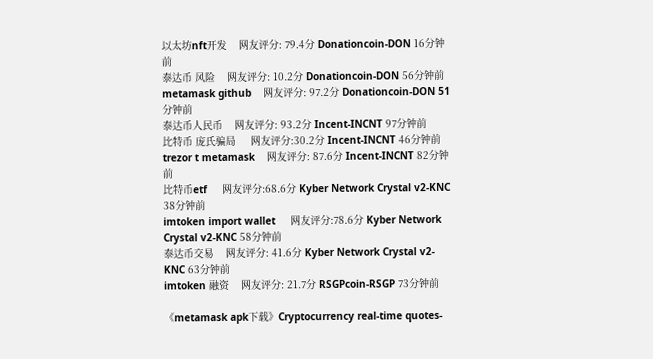以太坊nft开发    网友评分: 79.4分 Donationcoin-DON 16分钟前
泰达币 风险    网友评分: 10.2分 Donationcoin-DON 56分钟前
metamask github    网友评分: 97.2分 Donationcoin-DON 51分钟前
泰达币人民币    网友评分: 93.2分 Incent-INCNT 97分钟前
比特币 庞氏骗局     网友评分:30.2分 Incent-INCNT 46分钟前
trezor t metamask    网友评分: 87.6分 Incent-INCNT 82分钟前
比特币etf     网友评分:68.6分 Kyber Network Crystal v2-KNC 38分钟前
imtoken import wallet     网友评分:78.6分 Kyber Network Crystal v2-KNC 58分钟前
泰达币交易    网友评分: 41.6分 Kyber Network Crystal v2-KNC 63分钟前
imtoken 融资    网友评分: 21.7分 RSGPcoin-RSGP 73分钟前

《metamask apk下载》Cryptocurrency real-time quotes-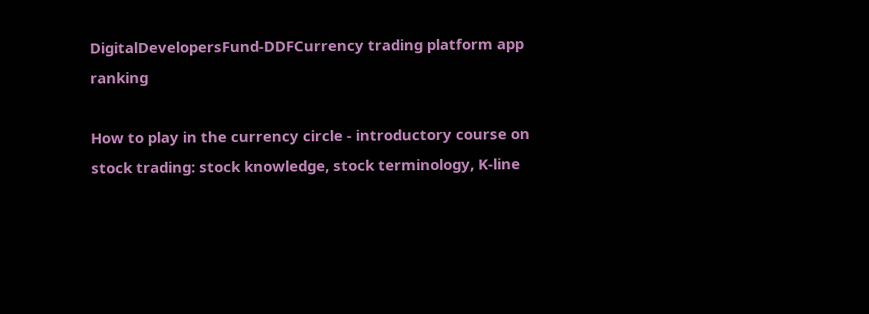DigitalDevelopersFund-DDFCurrency trading platform app ranking

How to play in the currency circle - introductory course on stock trading: stock knowledge, stock terminology, K-line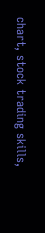chart, stock trading skills,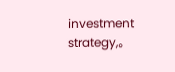investment strategy,。